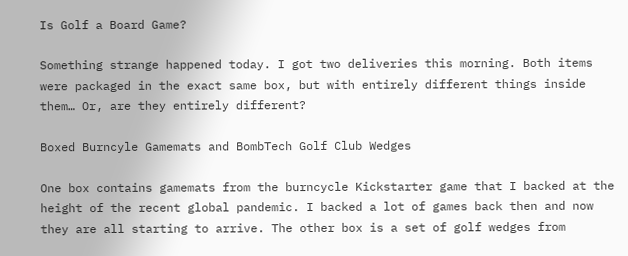Is Golf a Board Game?

Something strange happened today. I got two deliveries this morning. Both items were packaged in the exact same box, but with entirely different things inside them… Or, are they entirely different?

Boxed Burncyle Gamemats and BombTech Golf Club Wedges

One box contains gamemats from the burncycle Kickstarter game that I backed at the height of the recent global pandemic. I backed a lot of games back then and now they are all starting to arrive. The other box is a set of golf wedges from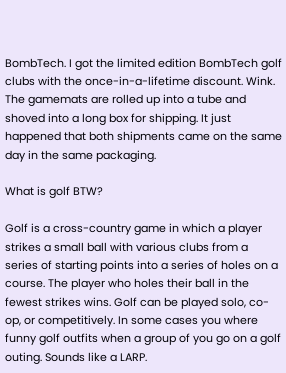BombTech. I got the limited edition BombTech golf clubs with the once-in-a-lifetime discount. Wink. The gamemats are rolled up into a tube and shoved into a long box for shipping. It just happened that both shipments came on the same day in the same packaging.

What is golf BTW?

Golf is a cross-country game in which a player strikes a small ball with various clubs from a series of starting points into a series of holes on a course. The player who holes their ball in the fewest strikes wins. Golf can be played solo, co-op, or competitively. In some cases you where funny golf outfits when a group of you go on a golf outing. Sounds like a LARP.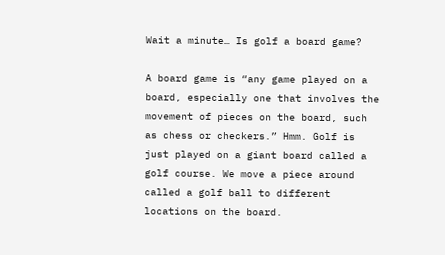Wait a minute… Is golf a board game?

A board game is “any game played on a board, especially one that involves the movement of pieces on the board, such as chess or checkers.” Hmm. Golf is just played on a giant board called a golf course. We move a piece around called a golf ball to different locations on the board.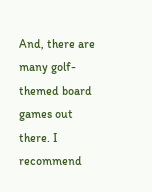And, there are many golf-themed board games out there. I recommend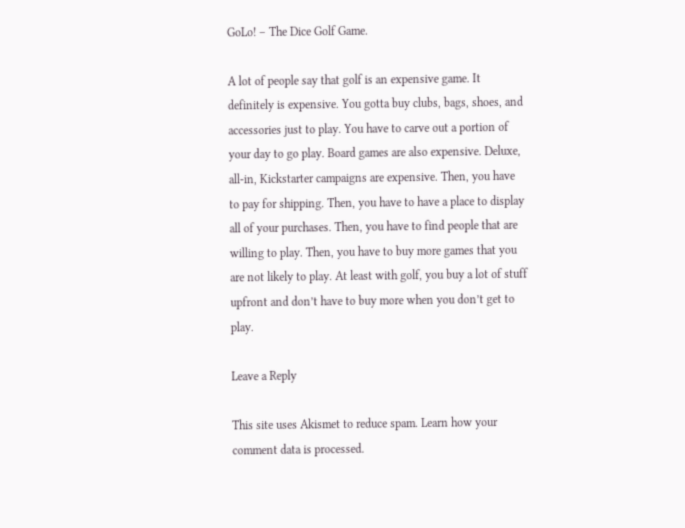GoLo! – The Dice Golf Game.

A lot of people say that golf is an expensive game. It definitely is expensive. You gotta buy clubs, bags, shoes, and accessories just to play. You have to carve out a portion of your day to go play. Board games are also expensive. Deluxe, all-in, Kickstarter campaigns are expensive. Then, you have to pay for shipping. Then, you have to have a place to display all of your purchases. Then, you have to find people that are willing to play. Then, you have to buy more games that you are not likely to play. At least with golf, you buy a lot of stuff upfront and don’t have to buy more when you don’t get to play.

Leave a Reply

This site uses Akismet to reduce spam. Learn how your comment data is processed.